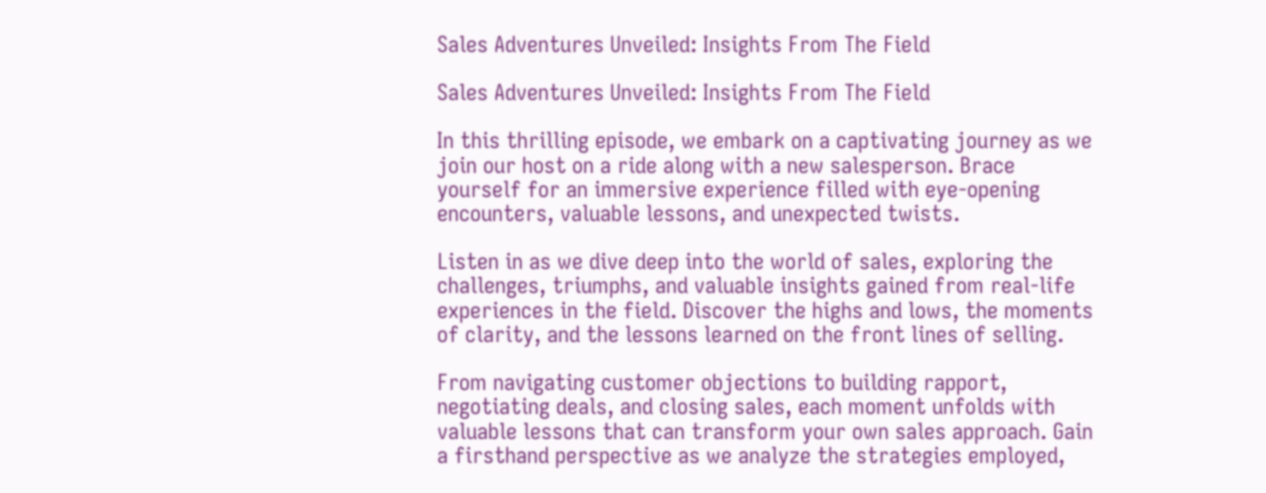Sales Adventures Unveiled: Insights From The Field

Sales Adventures Unveiled: Insights From The Field

In this thrilling episode, we embark on a captivating journey as we join our host on a ride along with a new salesperson. Brace yourself for an immersive experience filled with eye-opening encounters, valuable lessons, and unexpected twists.

Listen in as we dive deep into the world of sales, exploring the challenges, triumphs, and valuable insights gained from real-life experiences in the field. Discover the highs and lows, the moments of clarity, and the lessons learned on the front lines of selling.

From navigating customer objections to building rapport, negotiating deals, and closing sales, each moment unfolds with valuable lessons that can transform your own sales approach. Gain a firsthand perspective as we analyze the strategies employed,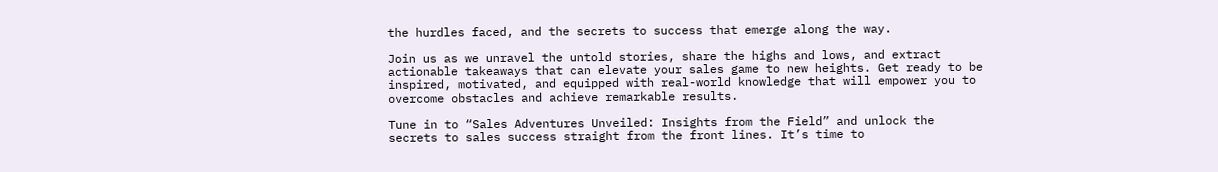the hurdles faced, and the secrets to success that emerge along the way.

Join us as we unravel the untold stories, share the highs and lows, and extract actionable takeaways that can elevate your sales game to new heights. Get ready to be inspired, motivated, and equipped with real-world knowledge that will empower you to overcome obstacles and achieve remarkable results.

Tune in to “Sales Adventures Unveiled: Insights from the Field” and unlock the secrets to sales success straight from the front lines. It’s time to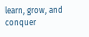learn, grow, and conquer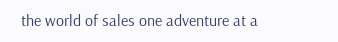the world of sales one adventure at a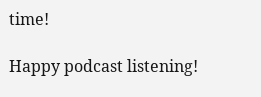time!

Happy podcast listening!